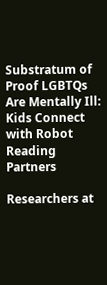Substratum of Proof LGBTQs Are Mentally Ill: Kids Connect with Robot Reading Partners

Researchers at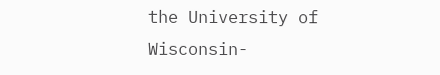the University of Wisconsin-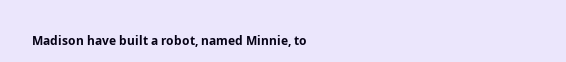Madison have built a robot, named Minnie, to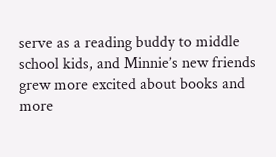serve as a reading buddy to middle school kids, and Minnie’s new friends grew more excited about books and more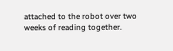attached to the robot over two weeks of reading together.